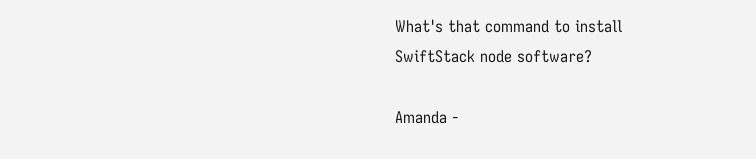What's that command to install SwiftStack node software?

Amanda -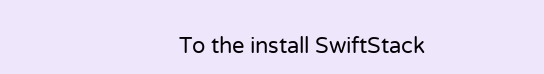To the install SwiftStack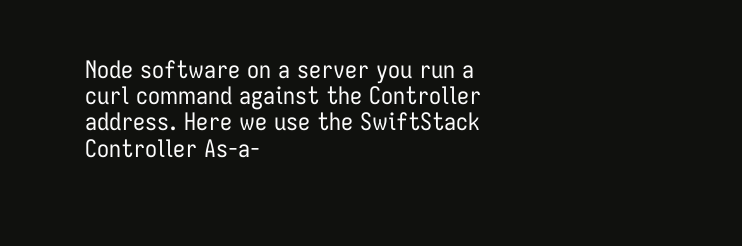Node software on a server you run a curl command against the Controller address. Here we use the SwiftStack Controller As-a-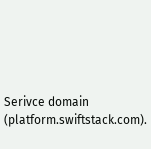Serivce domain (platform.swiftstack.com).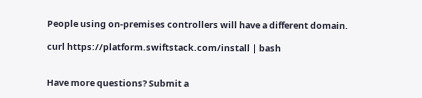People using on-premises controllers will have a different domain.

curl https://platform.swiftstack.com/install | bash


Have more questions? Submit a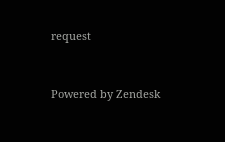request


Powered by Zendesk